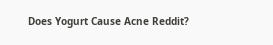Does Yogurt Cause Acne Reddit?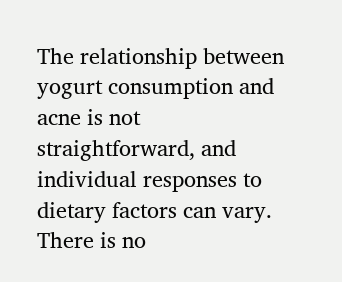The relationship between yogurt consumption and acne is not straightforward, and individual responses to dietary factors can vary. There is no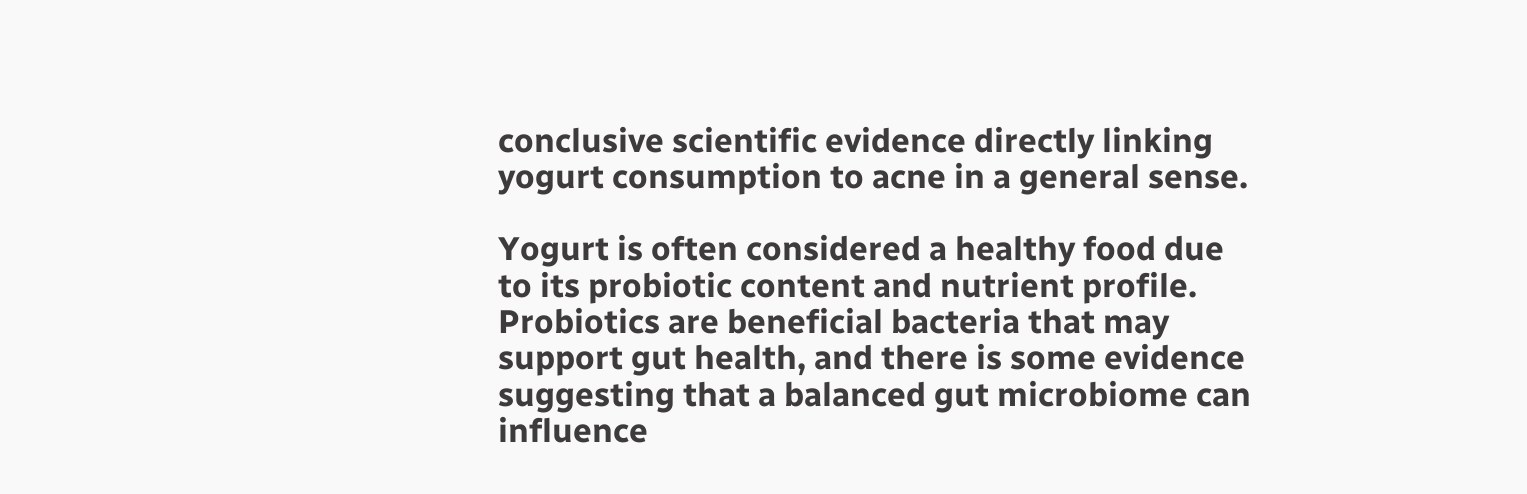conclusive scientific evidence directly linking yogurt consumption to acne in a general sense.

Yogurt is often considered a healthy food due to its probiotic content and nutrient profile. Probiotics are beneficial bacteria that may support gut health, and there is some evidence suggesting that a balanced gut microbiome can influence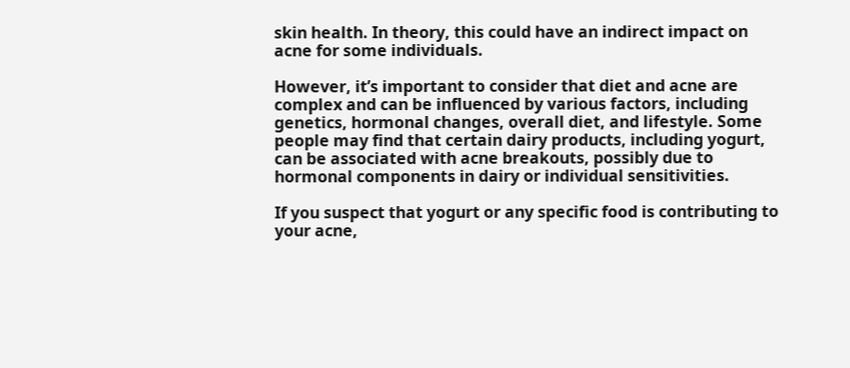skin health. In theory, this could have an indirect impact on acne for some individuals.

However, it’s important to consider that diet and acne are complex and can be influenced by various factors, including genetics, hormonal changes, overall diet, and lifestyle. Some people may find that certain dairy products, including yogurt, can be associated with acne breakouts, possibly due to hormonal components in dairy or individual sensitivities.

If you suspect that yogurt or any specific food is contributing to your acne,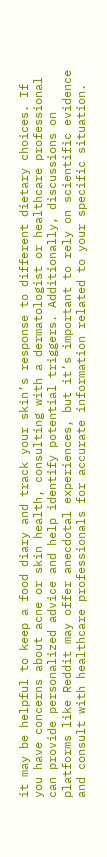it may be helpful to keep a food diary and track your skin’s response to different dietary choices. If you have concerns about acne or skin health, consulting with a dermatologist or healthcare professional can provide personalized advice and help identify potential triggers. Additionally, discussions on platforms like Reddit may offer anecdotal experiences, but it’s important to rely on scientific evidence and consult with healthcare professionals for accurate information related to your specific situation.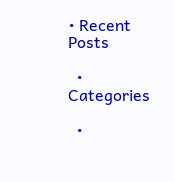• Recent Posts

  • Categories

  •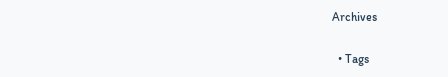Archives

  • Tags